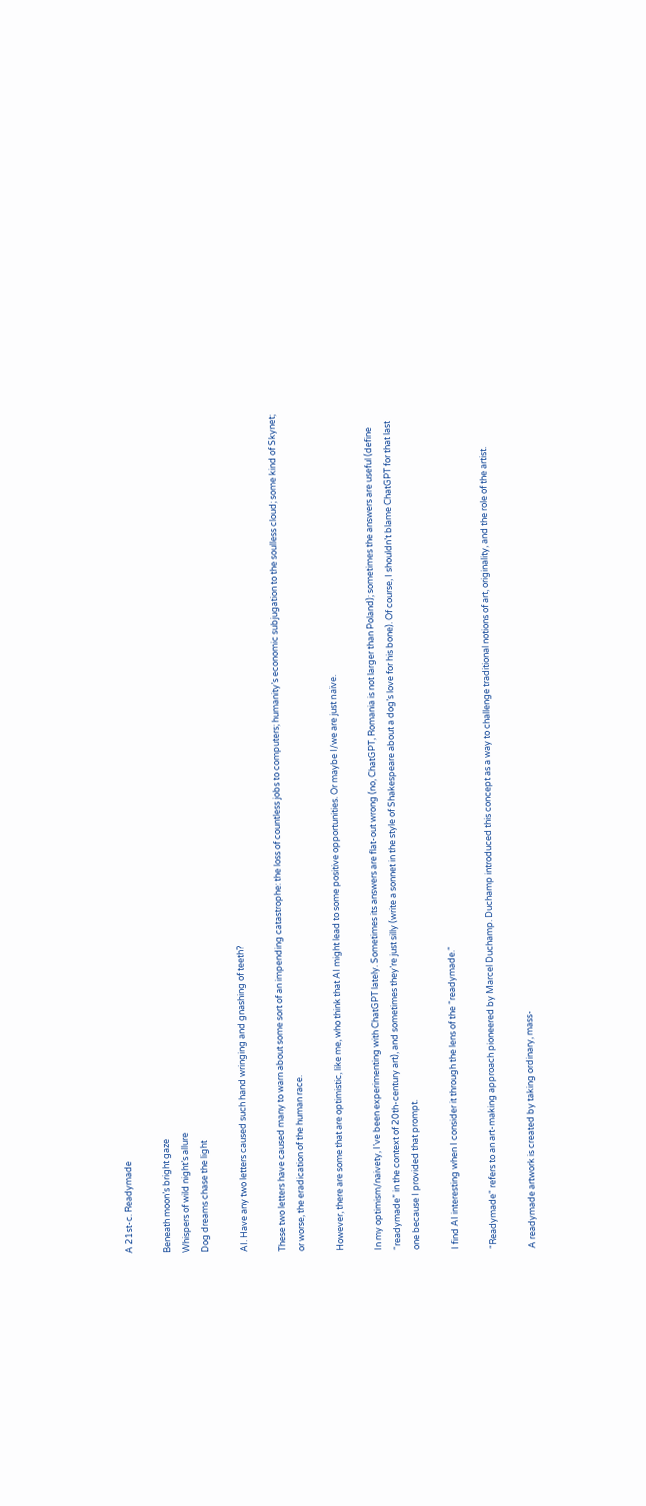A 21st-c. Readymade

Beneath moon’s bright gaze
Whispers of wild night’s allure
Dog dreams chase the light

AI. Have any two letters caused such hand wringing and gnashing of teeth?

These two letters have caused many to warn about some sort of an impending catastrophe: the loss of countless jobs to computers; humanity’s economic subjugation to the soulless cloud; some kind of Skynet; or worse, the eradication of the human race.

However, there are some that are optimistic, like me, who think that AI might lead to some positive opportunities. Or maybe I/we are just naïve.

In my optimism/naivety, I’ve been experimenting with ChatGPT lately. Sometimes its answers are flat-out wrong (no, ChatGPT, Romania is not larger than Poland); sometimes the answers are useful (define “readymade” in the context of 20th-century art), and sometimes they’re just silly (write a sonnet in the style of Shakespeare about a dog’s love for his bone). Of course, I shouldn’t blame ChatGPT for that last one because I provided that prompt.

I find AI interesting when I consider it through the lens of the “readymade.“

“Readymade“ refers to an art-making approach pioneered by Marcel Duchamp. Duchamp introduced this concept as a way to challenge traditional notions of art, originality, and the role of the artist.

A readymade artwork is created by taking ordinary, mass-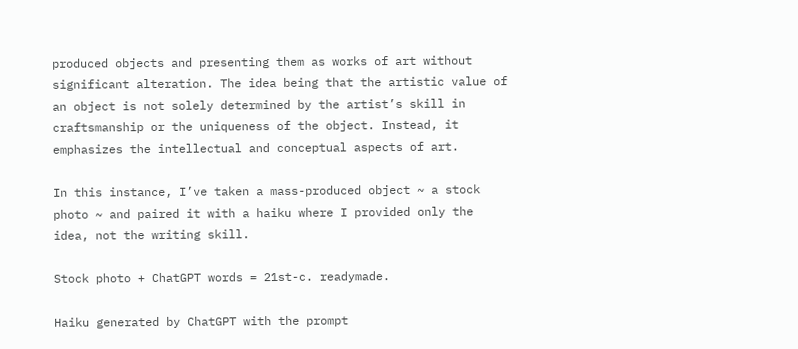produced objects and presenting them as works of art without significant alteration. The idea being that the artistic value of an object is not solely determined by the artist’s skill in craftsmanship or the uniqueness of the object. Instead, it emphasizes the intellectual and conceptual aspects of art.

In this instance, I’ve taken a mass-produced object ~ a stock photo ~ and paired it with a haiku where I provided only the idea, not the writing skill.

Stock photo + ChatGPT words = 21st-c. readymade.

Haiku generated by ChatGPT with the prompt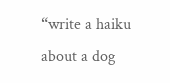“write a haiku about a dog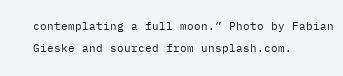contemplating a full moon.” Photo by Fabian Gieske and sourced from unsplash.com.